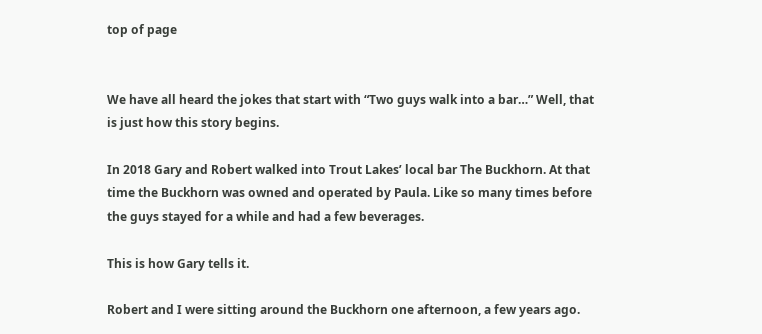top of page


We have all heard the jokes that start with “Two guys walk into a bar…” Well, that is just how this story begins.

In 2018 Gary and Robert walked into Trout Lakes’ local bar The Buckhorn. At that time the Buckhorn was owned and operated by Paula. Like so many times before the guys stayed for a while and had a few beverages.

This is how Gary tells it.

Robert and I were sitting around the Buckhorn one afternoon, a few years ago.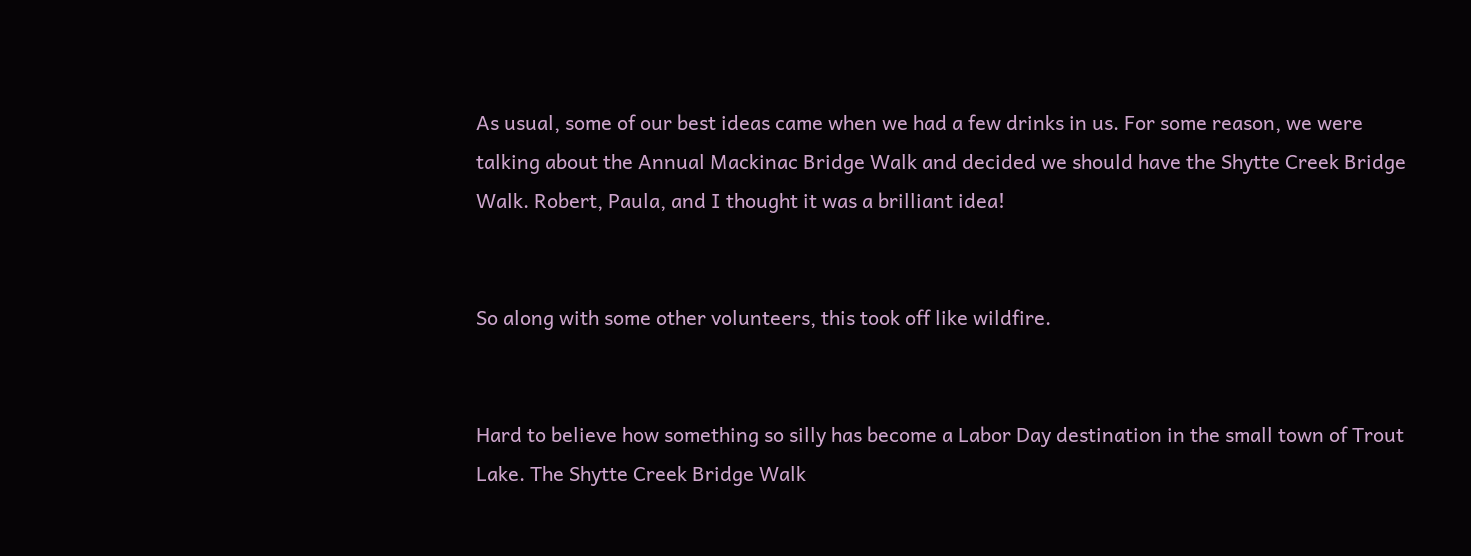As usual, some of our best ideas came when we had a few drinks in us. For some reason, we were talking about the Annual Mackinac Bridge Walk and decided we should have the Shytte Creek Bridge Walk. Robert, Paula, and I thought it was a brilliant idea!


So along with some other volunteers, this took off like wildfire.


Hard to believe how something so silly has become a Labor Day destination in the small town of Trout Lake. The Shytte Creek Bridge Walk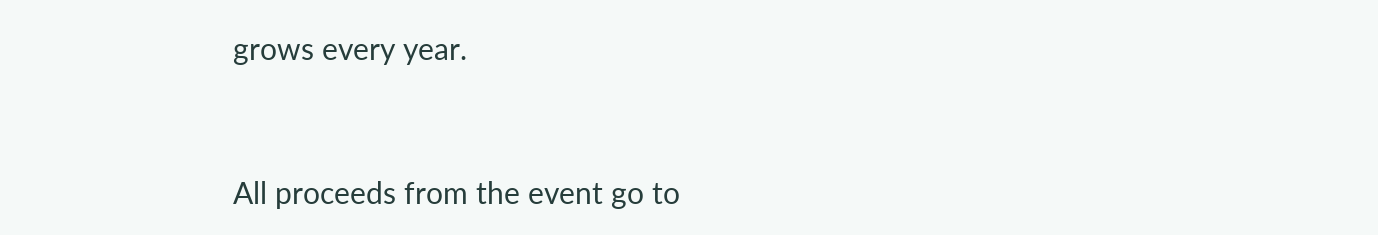grows every year.


All proceeds from the event go to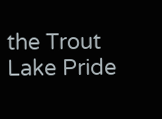the Trout Lake Pride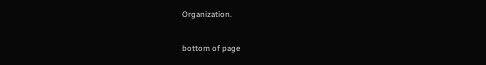Organization.

bottom of page